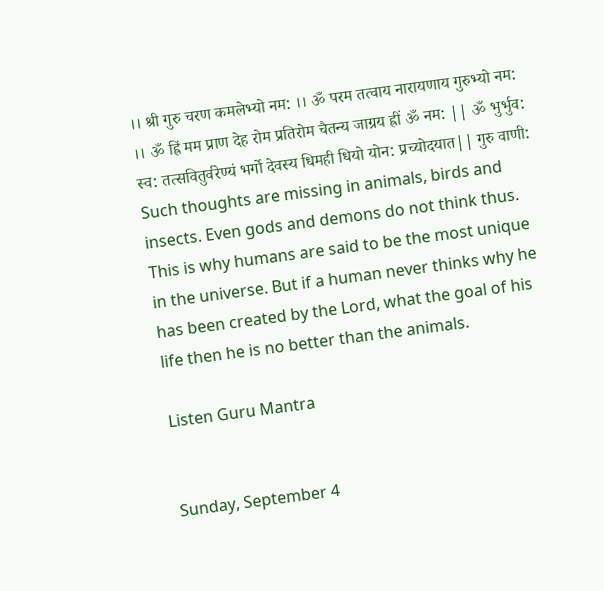।। श्री गुरु चरण कमलेभ्यो नम: ।। ॐ परम तत्वाय नारायणाय गुरुभ्यो नम: ।। ॐ ह्रिं मम प्राण देह रोम प्रतिरोम चैतन्य जाग्रय ह्रीं ॐ नम: || ॐ भुर्भुव: स्व: तत्सवितुर्वरेण्यं भर्गो देवस्य धिमही धियो योन: प्रच्योदयात|| गुरु वाणी: Such thoughts are missing in animals, birds and insects. Even gods and demons do not think thus. This is why humans are said to be the most unique in the universe. But if a human never thinks why he has been created by the Lord, what the goal of his life then he is no better than the animals.

Listen Guru Mantra


Sunday, September 4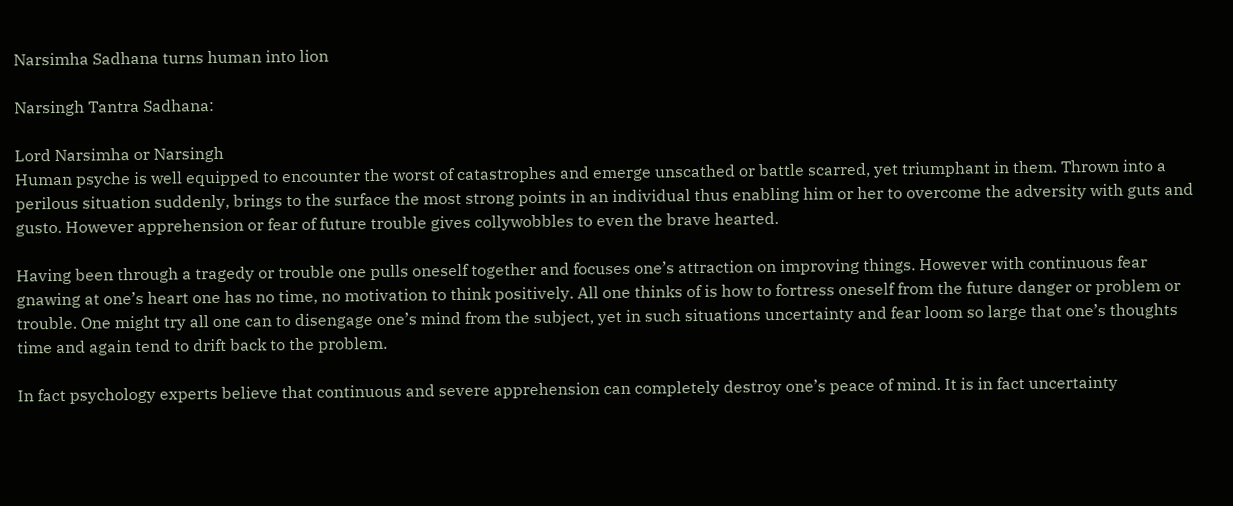Narsimha Sadhana turns human into lion

Narsingh Tantra Sadhana:

Lord Narsimha or Narsingh
Human psyche is well equipped to encounter the worst of catastrophes and emerge unscathed or battle scarred, yet triumphant in them. Thrown into a perilous situation suddenly, brings to the surface the most strong points in an individual thus enabling him or her to overcome the adversity with guts and gusto. However apprehension or fear of future trouble gives collywobbles to even the brave hearted.

Having been through a tragedy or trouble one pulls oneself together and focuses one’s attraction on improving things. However with continuous fear gnawing at one’s heart one has no time, no motivation to think positively. All one thinks of is how to fortress oneself from the future danger or problem or trouble. One might try all one can to disengage one’s mind from the subject, yet in such situations uncertainty and fear loom so large that one’s thoughts time and again tend to drift back to the problem.

In fact psychology experts believe that continuous and severe apprehension can completely destroy one’s peace of mind. It is in fact uncertainty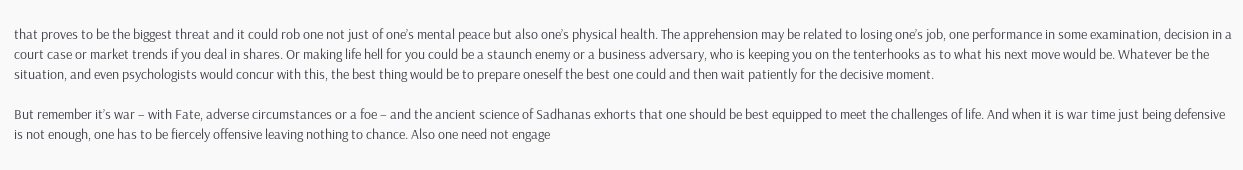that proves to be the biggest threat and it could rob one not just of one’s mental peace but also one’s physical health. The apprehension may be related to losing one’s job, one performance in some examination, decision in a court case or market trends if you deal in shares. Or making life hell for you could be a staunch enemy or a business adversary, who is keeping you on the tenterhooks as to what his next move would be. Whatever be the situation, and even psychologists would concur with this, the best thing would be to prepare oneself the best one could and then wait patiently for the decisive moment.

But remember it’s war – with Fate, adverse circumstances or a foe – and the ancient science of Sadhanas exhorts that one should be best equipped to meet the challenges of life. And when it is war time just being defensive is not enough, one has to be fiercely offensive leaving nothing to chance. Also one need not engage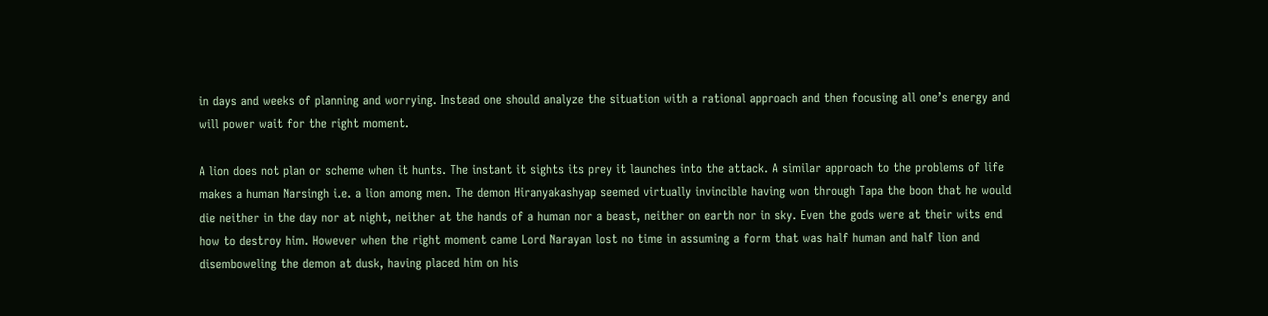in days and weeks of planning and worrying. Instead one should analyze the situation with a rational approach and then focusing all one’s energy and will power wait for the right moment.

A lion does not plan or scheme when it hunts. The instant it sights its prey it launches into the attack. A similar approach to the problems of life makes a human Narsingh i.e. a lion among men. The demon Hiranyakashyap seemed virtually invincible having won through Tapa the boon that he would die neither in the day nor at night, neither at the hands of a human nor a beast, neither on earth nor in sky. Even the gods were at their wits end how to destroy him. However when the right moment came Lord Narayan lost no time in assuming a form that was half human and half lion and disemboweling the demon at dusk, having placed him on his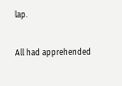lap.

All had apprehended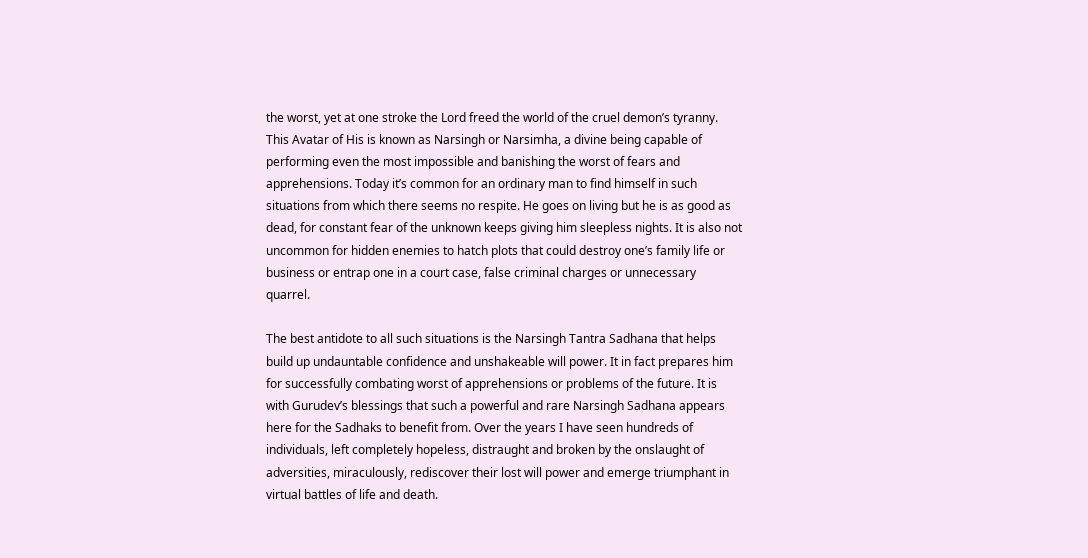the worst, yet at one stroke the Lord freed the world of the cruel demon’s tyranny. This Avatar of His is known as Narsingh or Narsimha, a divine being capable of performing even the most impossible and banishing the worst of fears and apprehensions. Today it’s common for an ordinary man to find himself in such situations from which there seems no respite. He goes on living but he is as good as dead, for constant fear of the unknown keeps giving him sleepless nights. It is also not uncommon for hidden enemies to hatch plots that could destroy one’s family life or business or entrap one in a court case, false criminal charges or unnecessary quarrel.

The best antidote to all such situations is the Narsingh Tantra Sadhana that helps build up undauntable confidence and unshakeable will power. It in fact prepares him for successfully combating worst of apprehensions or problems of the future. It is with Gurudev’s blessings that such a powerful and rare Narsingh Sadhana appears here for the Sadhaks to benefit from. Over the years I have seen hundreds of individuals, left completely hopeless, distraught and broken by the onslaught of adversities, miraculously, rediscover their lost will power and emerge triumphant in virtual battles of life and death.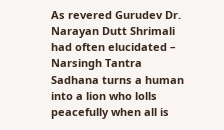As revered Gurudev Dr. Narayan Dutt Shrimali had often elucidated – Narsingh Tantra Sadhana turns a human into a lion who lolls peacefully when all is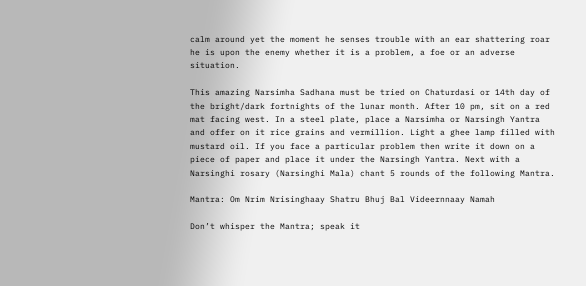calm around yet the moment he senses trouble with an ear shattering roar he is upon the enemy whether it is a problem, a foe or an adverse situation.

This amazing Narsimha Sadhana must be tried on Chaturdasi or 14th day of the bright/dark fortnights of the lunar month. After 10 pm, sit on a red mat facing west. In a steel plate, place a Narsimha or Narsingh Yantra and offer on it rice grains and vermillion. Light a ghee lamp filled with mustard oil. If you face a particular problem then write it down on a piece of paper and place it under the Narsingh Yantra. Next with a Narsinghi rosary (Narsinghi Mala) chant 5 rounds of the following Mantra.

Mantra: Om Nrim Nrisinghaay Shatru Bhuj Bal Videernnaay Namah

Don’t whisper the Mantra; speak it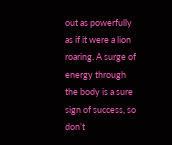out as powerfully as if it were a lion roaring. A surge of energy through the body is a sure sign of success, so don’t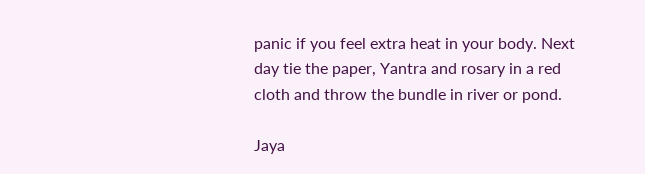panic if you feel extra heat in your body. Next day tie the paper, Yantra and rosary in a red cloth and throw the bundle in river or pond.

Jaya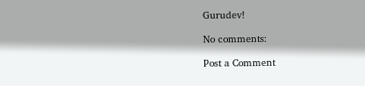Gurudev!

No comments:

Post a Comment